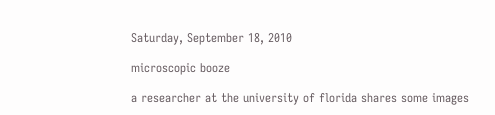Saturday, September 18, 2010

microscopic booze

a researcher at the university of florida shares some images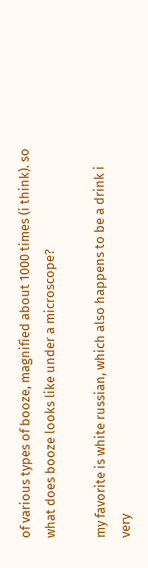of various types of booze, magnified about 1000 times (i think). so what does booze looks like under a microscope?

my favorite is white russian, which also happens to be a drink i very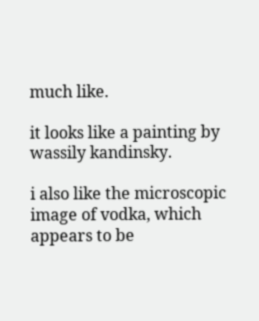much like.

it looks like a painting by wassily kandinsky.

i also like the microscopic image of vodka, which appears to be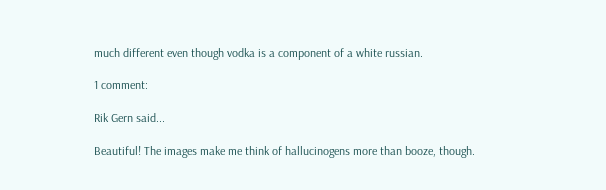much different even though vodka is a component of a white russian.

1 comment:

Rik Gern said...

Beautiful! The images make me think of hallucinogens more than booze, though.